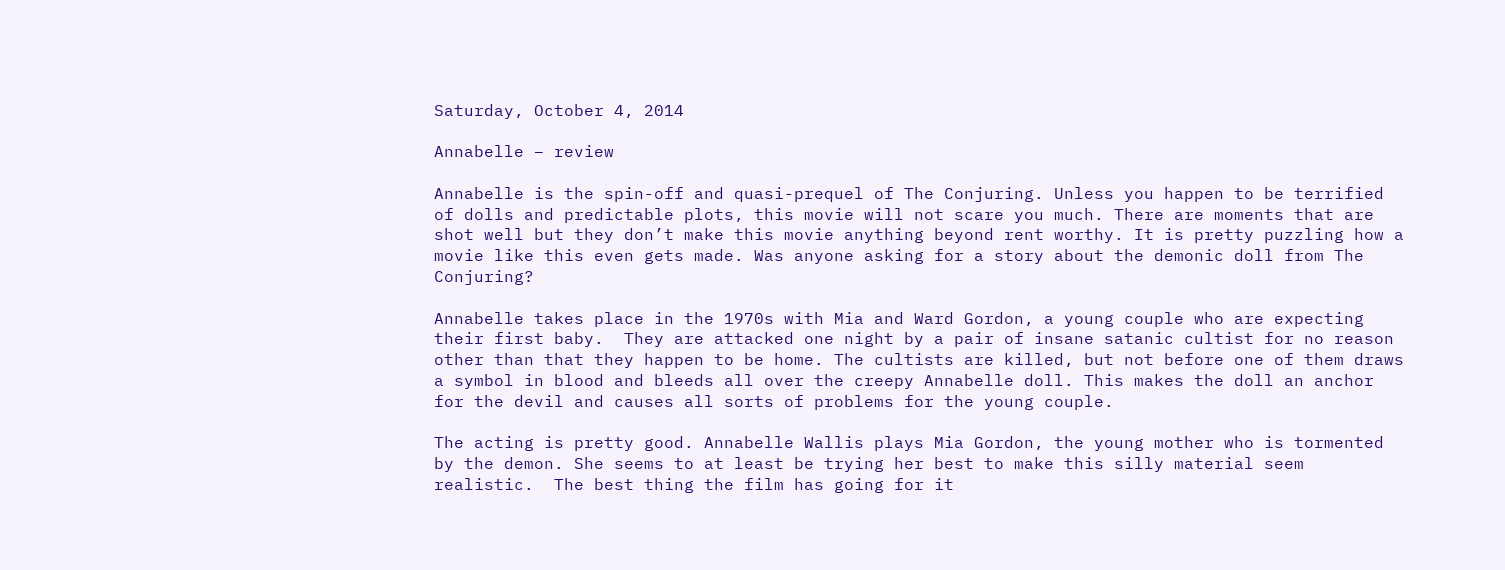Saturday, October 4, 2014

Annabelle – review

Annabelle is the spin-off and quasi-prequel of The Conjuring. Unless you happen to be terrified of dolls and predictable plots, this movie will not scare you much. There are moments that are shot well but they don’t make this movie anything beyond rent worthy. It is pretty puzzling how a movie like this even gets made. Was anyone asking for a story about the demonic doll from The Conjuring?

Annabelle takes place in the 1970s with Mia and Ward Gordon, a young couple who are expecting their first baby.  They are attacked one night by a pair of insane satanic cultist for no reason other than that they happen to be home. The cultists are killed, but not before one of them draws a symbol in blood and bleeds all over the creepy Annabelle doll. This makes the doll an anchor for the devil and causes all sorts of problems for the young couple.

The acting is pretty good. Annabelle Wallis plays Mia Gordon, the young mother who is tormented by the demon. She seems to at least be trying her best to make this silly material seem realistic.  The best thing the film has going for it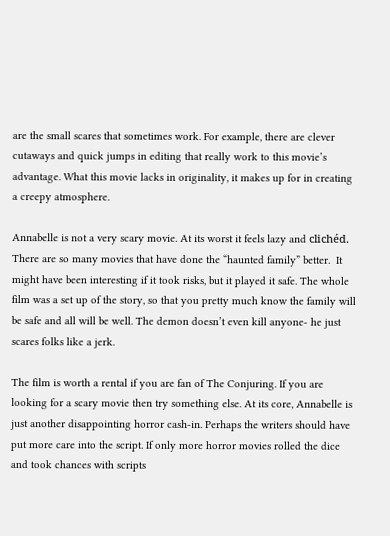are the small scares that sometimes work. For example, there are clever cutaways and quick jumps in editing that really work to this movie’s advantage. What this movie lacks in originality, it makes up for in creating a creepy atmosphere.

Annabelle is not a very scary movie. At its worst it feels lazy and clichéd. There are so many movies that have done the “haunted family” better.  It might have been interesting if it took risks, but it played it safe. The whole film was a set up of the story, so that you pretty much know the family will be safe and all will be well. The demon doesn’t even kill anyone- he just scares folks like a jerk.

The film is worth a rental if you are fan of The Conjuring. If you are looking for a scary movie then try something else. At its core, Annabelle is just another disappointing horror cash-in. Perhaps the writers should have put more care into the script. If only more horror movies rolled the dice and took chances with scripts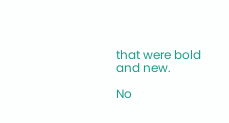that were bold and new.

No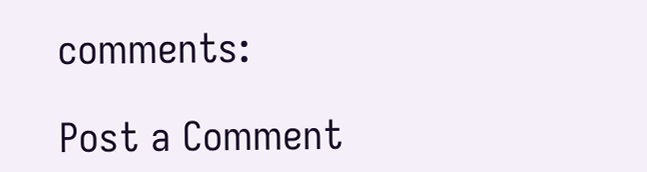comments:

Post a Comment